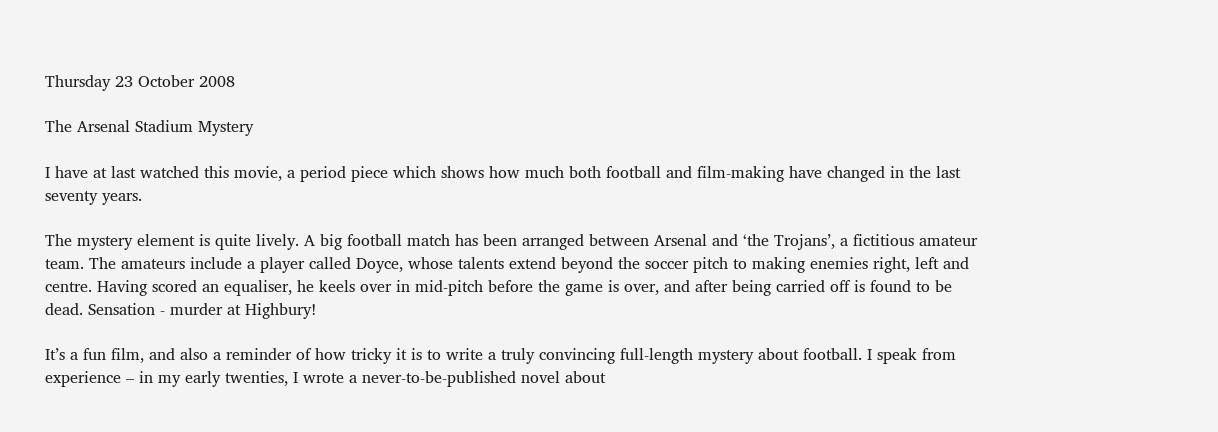Thursday 23 October 2008

The Arsenal Stadium Mystery

I have at last watched this movie, a period piece which shows how much both football and film-making have changed in the last seventy years.

The mystery element is quite lively. A big football match has been arranged between Arsenal and ‘the Trojans’, a fictitious amateur team. The amateurs include a player called Doyce, whose talents extend beyond the soccer pitch to making enemies right, left and centre. Having scored an equaliser, he keels over in mid-pitch before the game is over, and after being carried off is found to be dead. Sensation - murder at Highbury!

It’s a fun film, and also a reminder of how tricky it is to write a truly convincing full-length mystery about football. I speak from experience – in my early twenties, I wrote a never-to-be-published novel about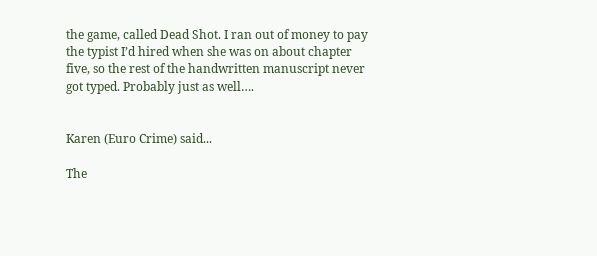the game, called Dead Shot. I ran out of money to pay the typist I’d hired when she was on about chapter five, so the rest of the handwritten manuscript never got typed. Probably just as well….


Karen (Euro Crime) said...

The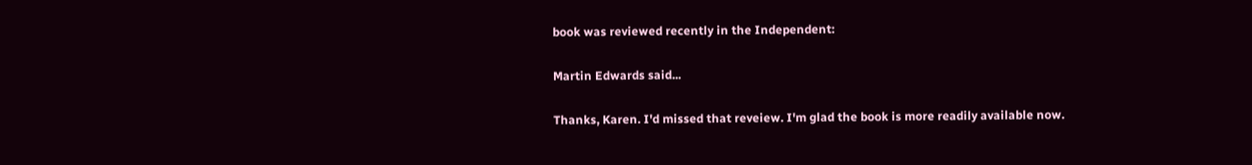book was reviewed recently in the Independent:

Martin Edwards said...

Thanks, Karen. I'd missed that reveiew. I'm glad the book is more readily available now.